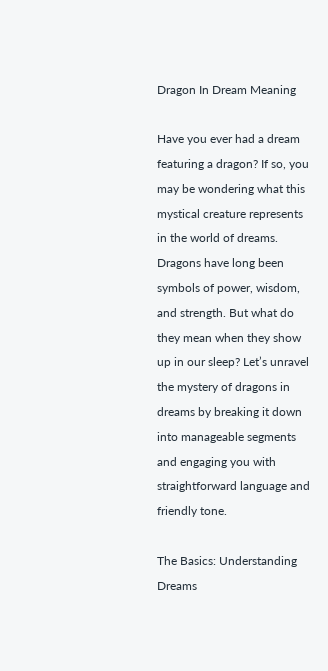Dragon In Dream Meaning

Have you ever had a dream featuring a dragon? If so, you may be wondering what this mystical creature represents in the world of dreams. Dragons have long been symbols of power, wisdom, and strength. But what do they mean when they show up in our sleep? Let’s unravel the mystery of dragons in dreams by breaking it down into manageable segments and engaging you with straightforward language and friendly tone.

The Basics: Understanding Dreams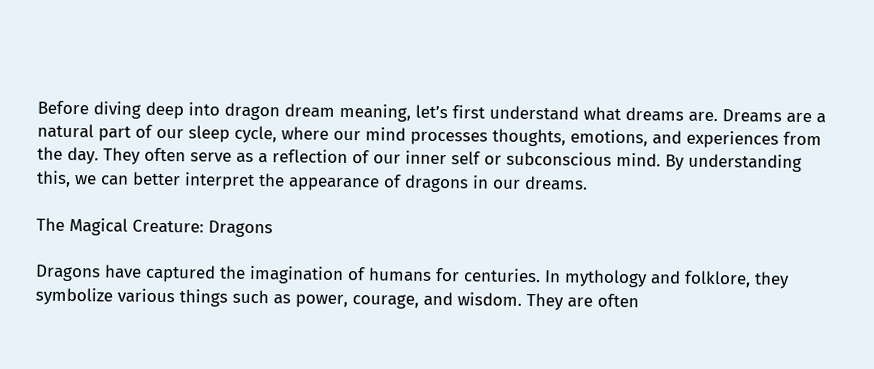Before diving deep into dragon dream meaning, let’s first understand what dreams are. Dreams are a natural part of our sleep cycle, where our mind processes thoughts, emotions, and experiences from the day. They often serve as a reflection of our inner self or subconscious mind. By understanding this, we can better interpret the appearance of dragons in our dreams.

The Magical Creature: Dragons

Dragons have captured the imagination of humans for centuries. In mythology and folklore, they symbolize various things such as power, courage, and wisdom. They are often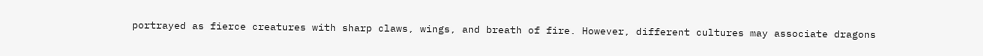portrayed as fierce creatures with sharp claws, wings, and breath of fire. However, different cultures may associate dragons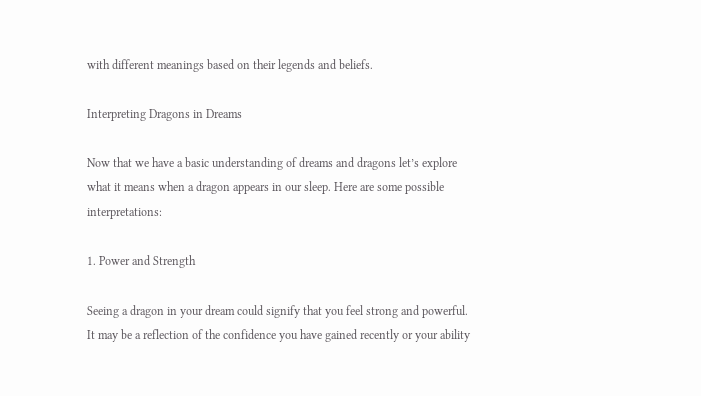with different meanings based on their legends and beliefs.

Interpreting Dragons in Dreams

Now that we have a basic understanding of dreams and dragons let’s explore what it means when a dragon appears in our sleep. Here are some possible interpretations:

1. Power and Strength

Seeing a dragon in your dream could signify that you feel strong and powerful. It may be a reflection of the confidence you have gained recently or your ability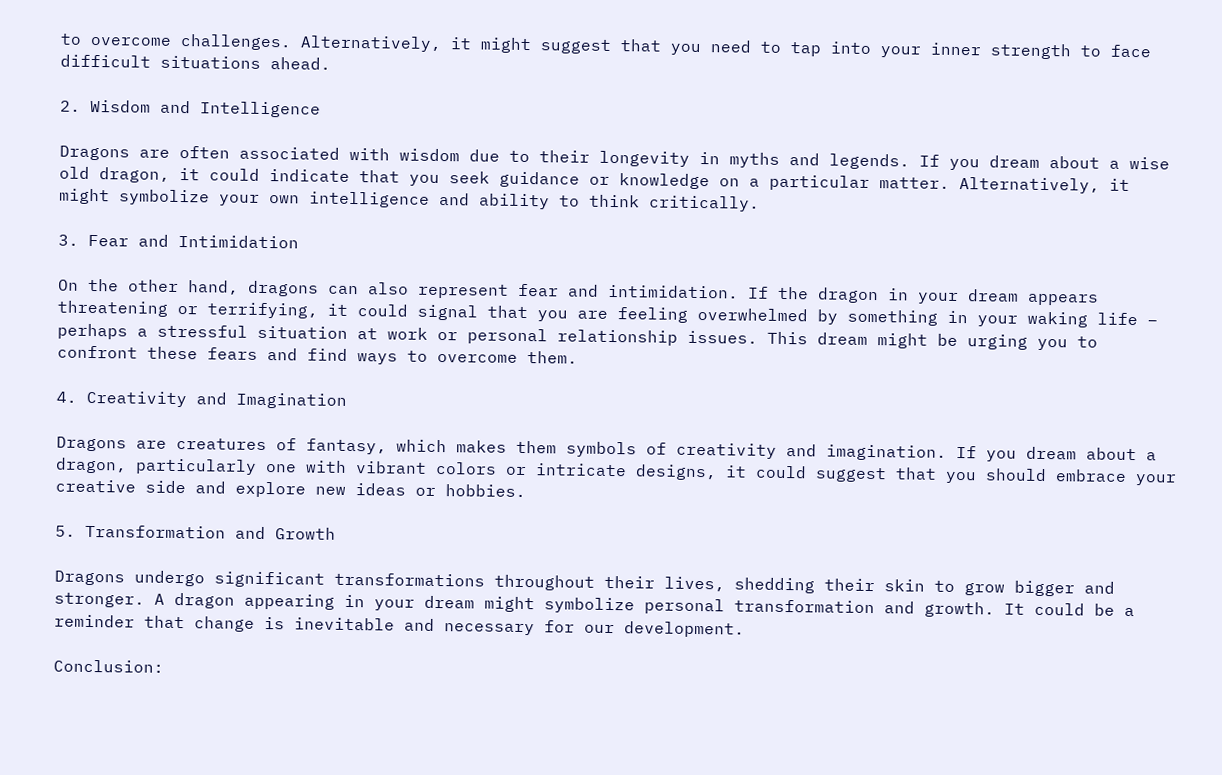to overcome challenges. Alternatively, it might suggest that you need to tap into your inner strength to face difficult situations ahead.

2. Wisdom and Intelligence

Dragons are often associated with wisdom due to their longevity in myths and legends. If you dream about a wise old dragon, it could indicate that you seek guidance or knowledge on a particular matter. Alternatively, it might symbolize your own intelligence and ability to think critically.

3. Fear and Intimidation

On the other hand, dragons can also represent fear and intimidation. If the dragon in your dream appears threatening or terrifying, it could signal that you are feeling overwhelmed by something in your waking life – perhaps a stressful situation at work or personal relationship issues. This dream might be urging you to confront these fears and find ways to overcome them.

4. Creativity and Imagination

Dragons are creatures of fantasy, which makes them symbols of creativity and imagination. If you dream about a dragon, particularly one with vibrant colors or intricate designs, it could suggest that you should embrace your creative side and explore new ideas or hobbies.

5. Transformation and Growth

Dragons undergo significant transformations throughout their lives, shedding their skin to grow bigger and stronger. A dragon appearing in your dream might symbolize personal transformation and growth. It could be a reminder that change is inevitable and necessary for our development.

Conclusion: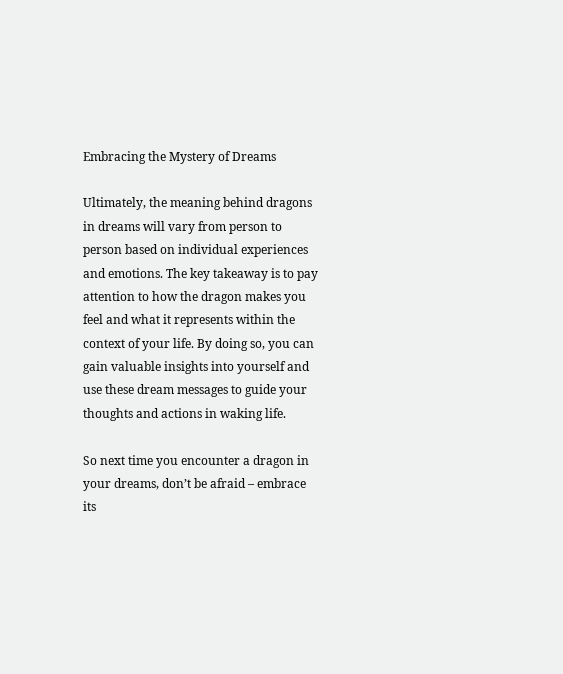Embracing the Mystery of Dreams

Ultimately, the meaning behind dragons in dreams will vary from person to person based on individual experiences and emotions. The key takeaway is to pay attention to how the dragon makes you feel and what it represents within the context of your life. By doing so, you can gain valuable insights into yourself and use these dream messages to guide your thoughts and actions in waking life.

So next time you encounter a dragon in your dreams, don’t be afraid – embrace its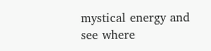mystical energy and see where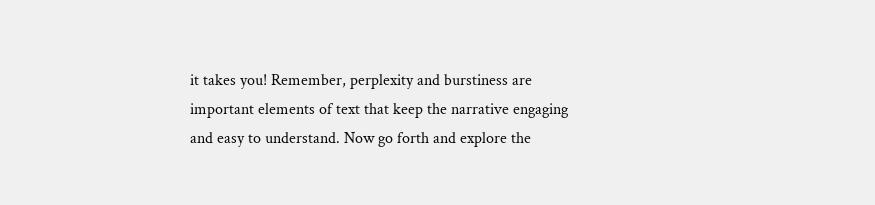it takes you! Remember, perplexity and burstiness are important elements of text that keep the narrative engaging and easy to understand. Now go forth and explore the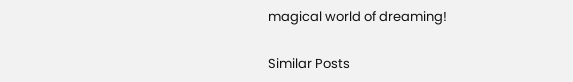magical world of dreaming!

Similar Posts